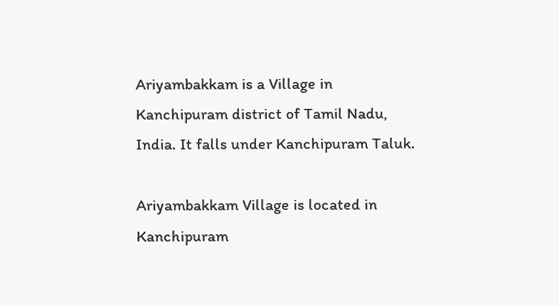Ariyambakkam is a Village in Kanchipuram district of Tamil Nadu, India. It falls under Kanchipuram Taluk.

Ariyambakkam Village is located in Kanchipuram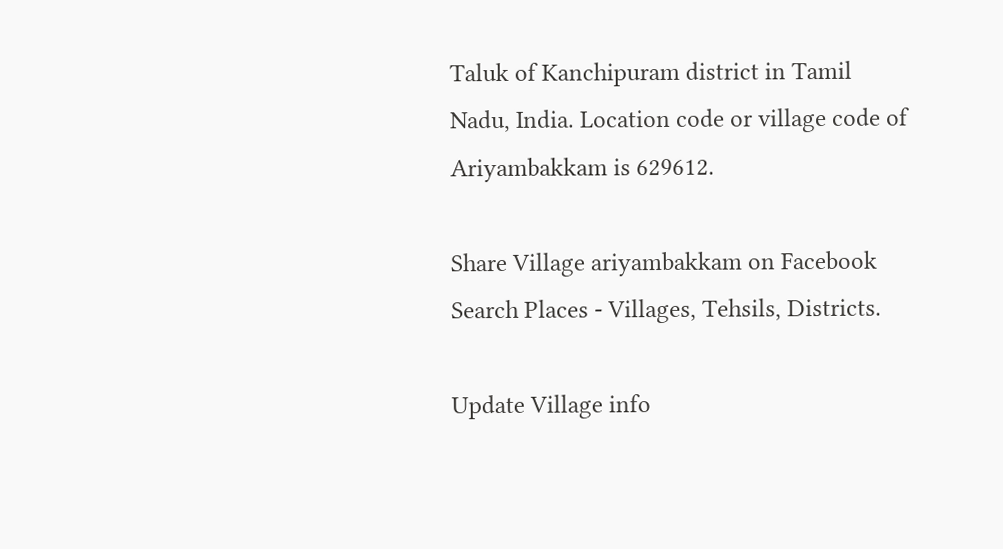Taluk of Kanchipuram district in Tamil Nadu, India. Location code or village code of Ariyambakkam is 629612.

Share Village ariyambakkam on Facebook
Search Places - Villages, Tehsils, Districts.

Update Village info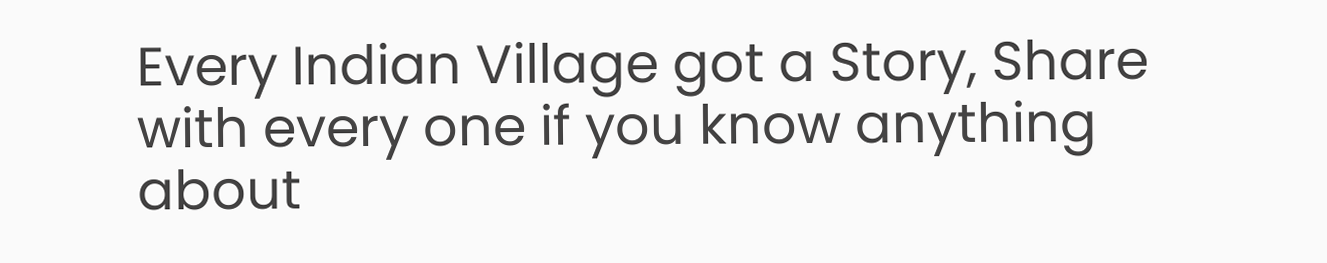Every Indian Village got a Story, Share with every one if you know anything about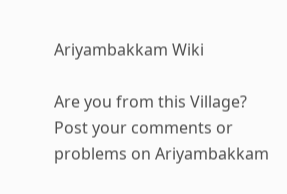Ariyambakkam Wiki

Are you from this Village?
Post your comments or problems on Ariyambakkam